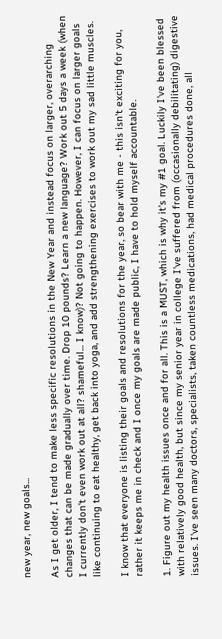new year, new goals...

As I get older, I tend to make less specific resolutions in the New Year and instead focus on larger, overarching changes that can be made gradually over time. Drop 10 pounds? Learn a new language? Work out 5 days a week (when I currently don't even work out at all? shameful... I know)? Not going to happen. However, I can focus on larger goals like continuing to eat healthy, get back into yoga, and add strengthening exercises to work out my sad little muscles.

I know that everyone is listing their goals and resolutions for the year, so bear with me - this isn't exciting for you, rather it keeps me in check and I once my goals are made public, I have to hold myself accountable.

1. Figure out my health issues once and for all. This is a MUST, which is why it's my #1 goal. Luckily I've been blessed with relatively good health, but since my senior year in college I've suffered from (occasionally debilitating) digestive issues. I've seen many doctors, specialists, taken countless medications, had medical procedures done, all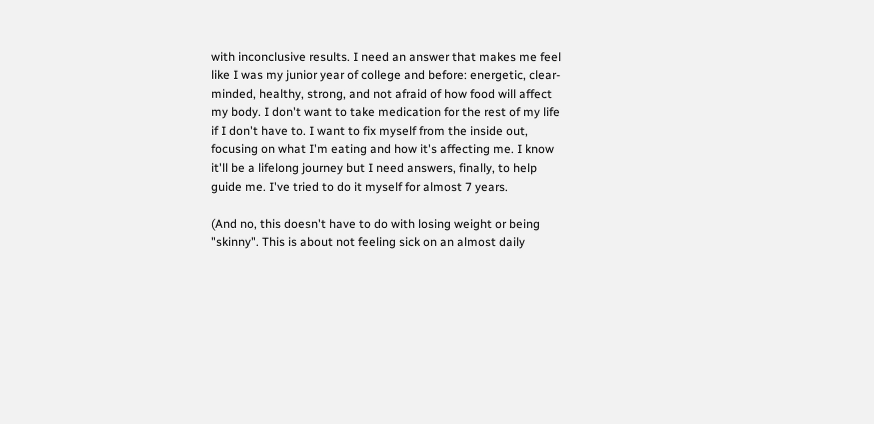with inconclusive results. I need an answer that makes me feel like I was my junior year of college and before: energetic, clear-minded, healthy, strong, and not afraid of how food will affect my body. I don't want to take medication for the rest of my life if I don't have to. I want to fix myself from the inside out, focusing on what I'm eating and how it's affecting me. I know it'll be a lifelong journey but I need answers, finally, to help guide me. I've tried to do it myself for almost 7 years.

(And no, this doesn't have to do with losing weight or being "skinny". This is about not feeling sick on an almost daily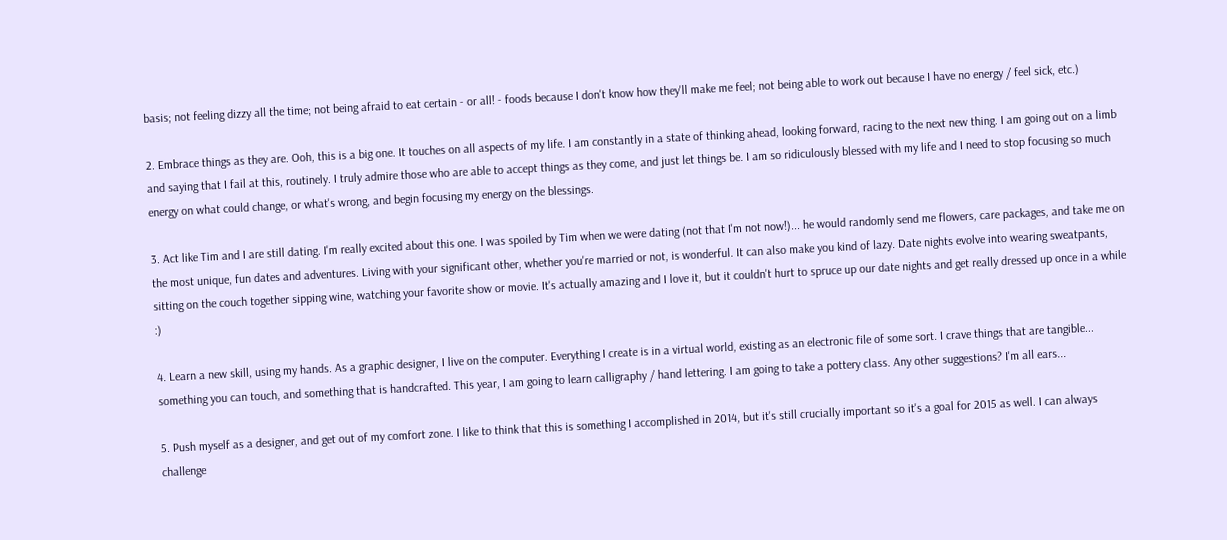basis; not feeling dizzy all the time; not being afraid to eat certain - or all! - foods because I don't know how they'll make me feel; not being able to work out because I have no energy / feel sick, etc.)

2. Embrace things as they are. Ooh, this is a big one. It touches on all aspects of my life. I am constantly in a state of thinking ahead, looking forward, racing to the next new thing. I am going out on a limb and saying that I fail at this, routinely. I truly admire those who are able to accept things as they come, and just let things be. I am so ridiculously blessed with my life and I need to stop focusing so much energy on what could change, or what's wrong, and begin focusing my energy on the blessings.

3. Act like Tim and I are still dating. I'm really excited about this one. I was spoiled by Tim when we were dating (not that I'm not now!)... he would randomly send me flowers, care packages, and take me on the most unique, fun dates and adventures. Living with your significant other, whether you're married or not, is wonderful. It can also make you kind of lazy. Date nights evolve into wearing sweatpants, sitting on the couch together sipping wine, watching your favorite show or movie. It's actually amazing and I love it, but it couldn't hurt to spruce up our date nights and get really dressed up once in a while :)

4. Learn a new skill, using my hands. As a graphic designer, I live on the computer. Everything I create is in a virtual world, existing as an electronic file of some sort. I crave things that are tangible... something you can touch, and something that is handcrafted. This year, I am going to learn calligraphy / hand lettering. I am going to take a pottery class. Any other suggestions? I'm all ears...

5. Push myself as a designer, and get out of my comfort zone. I like to think that this is something I accomplished in 2014, but it's still crucially important so it's a goal for 2015 as well. I can always challenge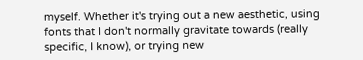myself. Whether it's trying out a new aesthetic, using fonts that I don't normally gravitate towards (really specific, I know), or trying new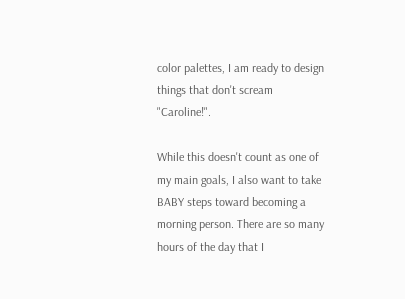color palettes, I am ready to design things that don't scream "Caroline!".

While this doesn't count as one of my main goals, I also want to take BABY steps toward becoming a morning person. There are so many hours of the day that I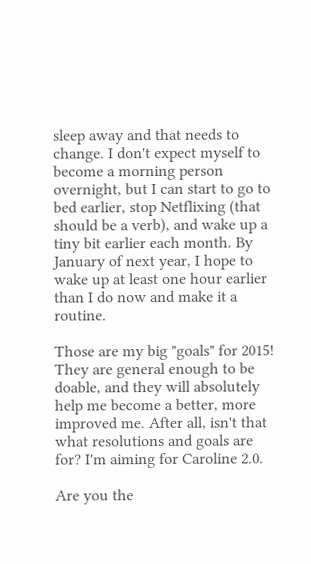sleep away and that needs to change. I don't expect myself to become a morning person overnight, but I can start to go to bed earlier, stop Netflixing (that should be a verb), and wake up a tiny bit earlier each month. By January of next year, I hope to wake up at least one hour earlier than I do now and make it a routine.

Those are my big "goals" for 2015! They are general enough to be doable, and they will absolutely help me become a better, more improved me. After all, isn't that what resolutions and goals are for? I'm aiming for Caroline 2.0.

Are you the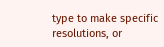type to make specific resolutions, or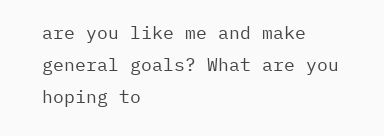are you like me and make general goals? What are you hoping to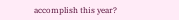accomplish this year?